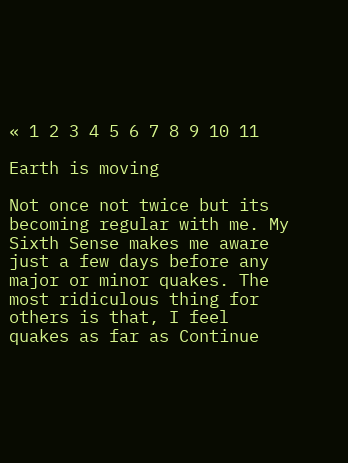« 1 2 3 4 5 6 7 8 9 10 11

Earth is moving

Not once not twice but its becoming regular with me. My Sixth Sense makes me aware just a few days before any major or minor quakes. The most ridiculous thing for others is that, I feel quakes as far as Continue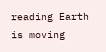reading Earth is moving